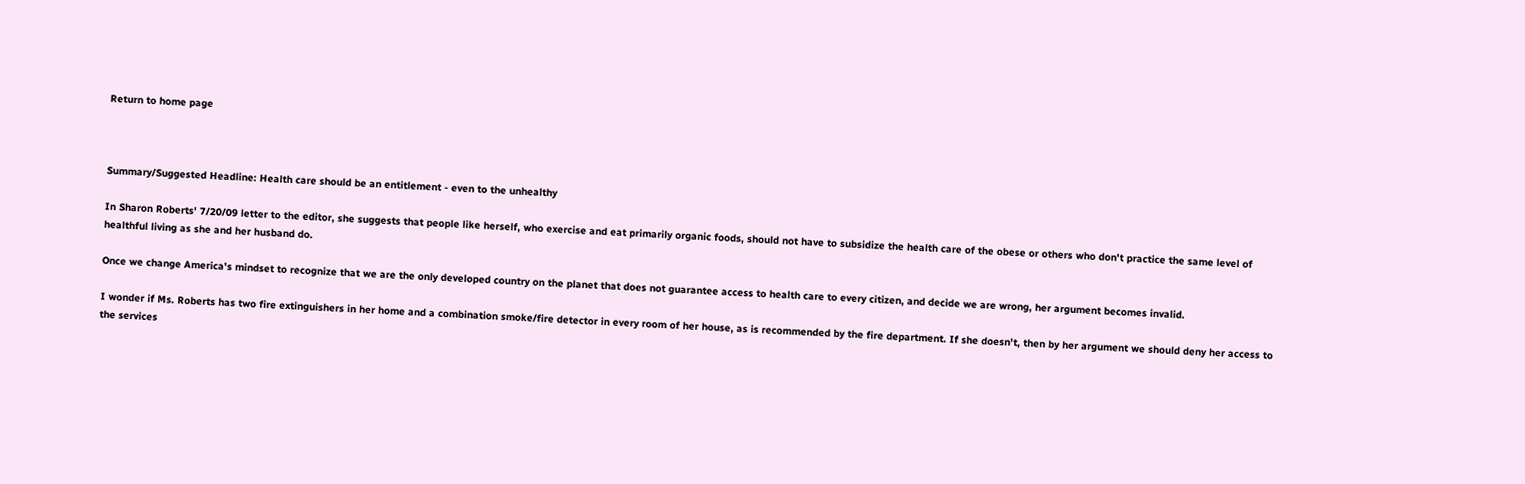Return to home page



Summary/Suggested Headline: Health care should be an entitlement - even to the unhealthy

In Sharon Roberts' 7/20/09 letter to the editor, she suggests that people like herself, who exercise and eat primarily organic foods, should not have to subsidize the health care of the obese or others who don't practice the same level of healthful living as she and her husband do.

Once we change America's mindset to recognize that we are the only developed country on the planet that does not guarantee access to health care to every citizen, and decide we are wrong, her argument becomes invalid.

I wonder if Ms. Roberts has two fire extinguishers in her home and a combination smoke/fire detector in every room of her house, as is recommended by the fire department. If she doesn't, then by her argument we should deny her access to the services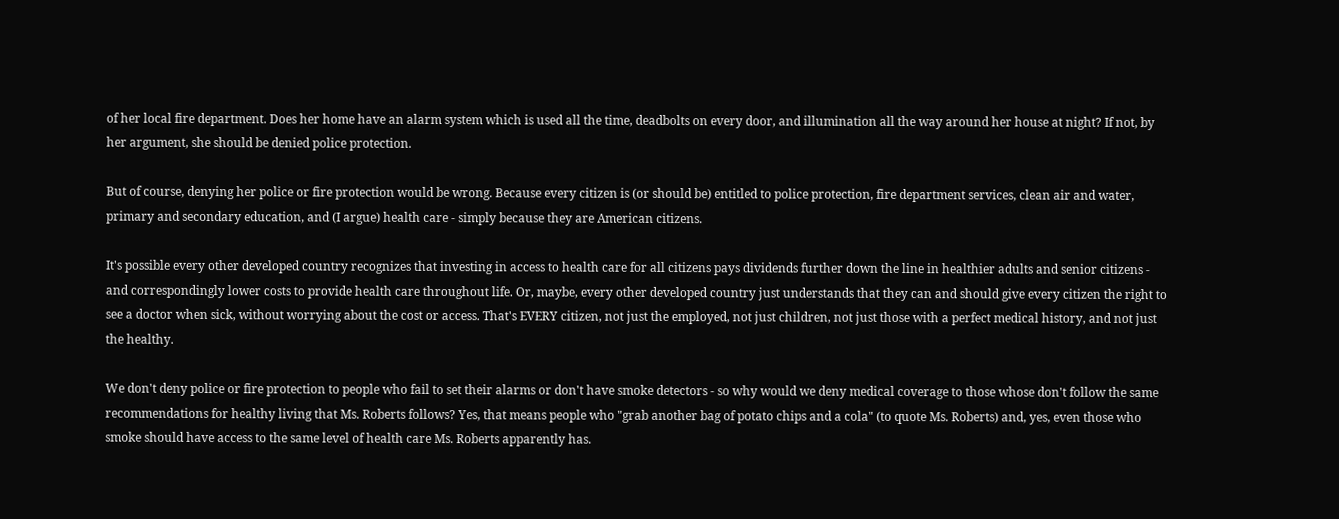of her local fire department. Does her home have an alarm system which is used all the time, deadbolts on every door, and illumination all the way around her house at night? If not, by her argument, she should be denied police protection.

But of course, denying her police or fire protection would be wrong. Because every citizen is (or should be) entitled to police protection, fire department services, clean air and water, primary and secondary education, and (I argue) health care - simply because they are American citizens.

It's possible every other developed country recognizes that investing in access to health care for all citizens pays dividends further down the line in healthier adults and senior citizens - and correspondingly lower costs to provide health care throughout life. Or, maybe, every other developed country just understands that they can and should give every citizen the right to see a doctor when sick, without worrying about the cost or access. That's EVERY citizen, not just the employed, not just children, not just those with a perfect medical history, and not just the healthy.

We don't deny police or fire protection to people who fail to set their alarms or don't have smoke detectors - so why would we deny medical coverage to those whose don't follow the same recommendations for healthy living that Ms. Roberts follows? Yes, that means people who "grab another bag of potato chips and a cola" (to quote Ms. Roberts) and, yes, even those who smoke should have access to the same level of health care Ms. Roberts apparently has.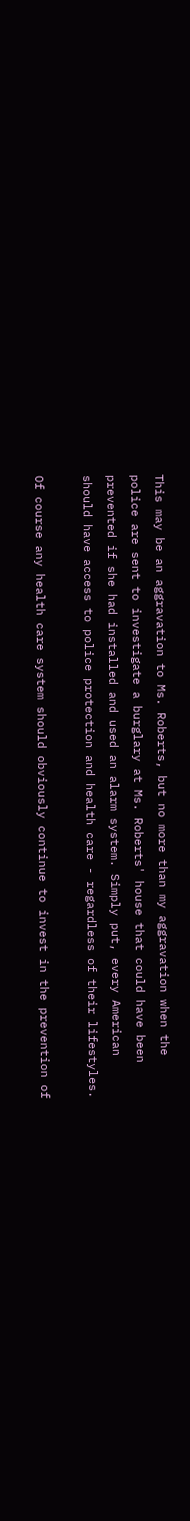This may be an aggravation to Ms. Roberts, but no more than my aggravation when the police are sent to investigate a burglary at Ms. Roberts' house that could have been prevented if she had installed and used an alarm system. Simply put, every American should have access to police protection and health care - regardless of their lifestyles.

Of course any health care system should obviously continue to invest in the prevention of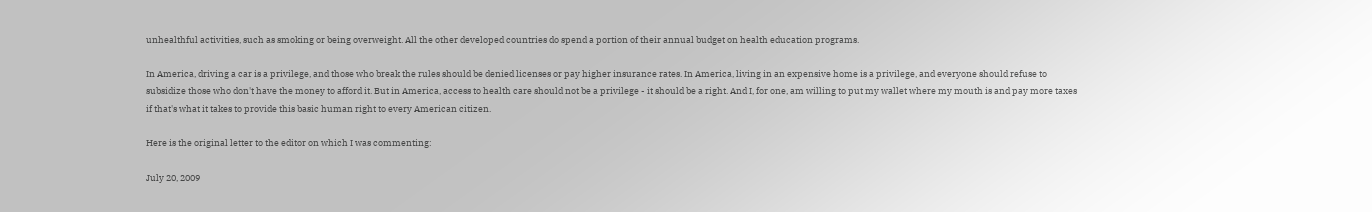unhealthful activities, such as smoking or being overweight. All the other developed countries do spend a portion of their annual budget on health education programs.

In America, driving a car is a privilege, and those who break the rules should be denied licenses or pay higher insurance rates. In America, living in an expensive home is a privilege, and everyone should refuse to subsidize those who don't have the money to afford it. But in America, access to health care should not be a privilege - it should be a right. And I, for one, am willing to put my wallet where my mouth is and pay more taxes if that's what it takes to provide this basic human right to every American citizen.

Here is the original letter to the editor on which I was commenting:

July 20, 2009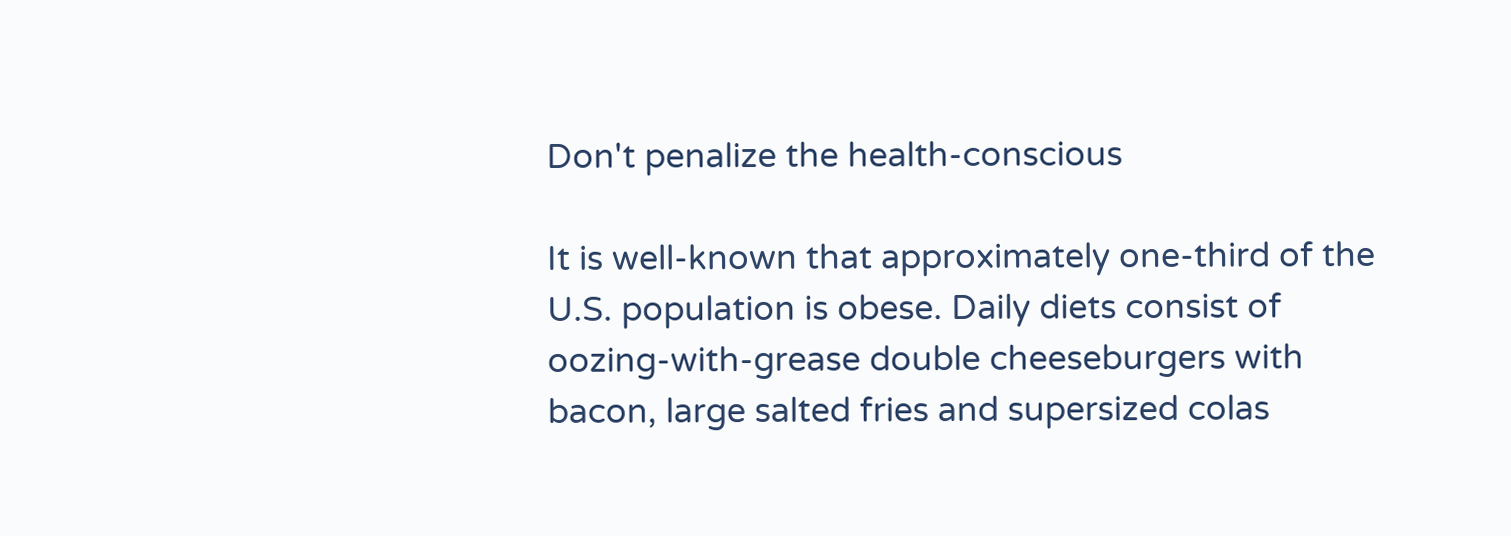Don't penalize the health-conscious

It is well-known that approximately one-third of the U.S. population is obese. Daily diets consist of oozing-with-grease double cheeseburgers with bacon, large salted fries and supersized colas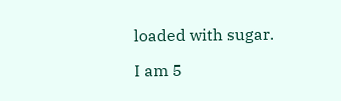loaded with sugar.

I am 5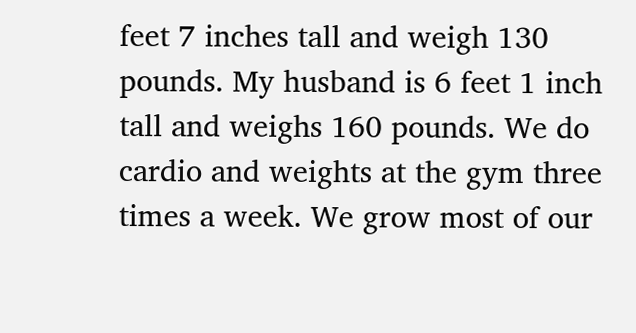feet 7 inches tall and weigh 130 pounds. My husband is 6 feet 1 inch tall and weighs 160 pounds. We do cardio and weights at the gym three times a week. We grow most of our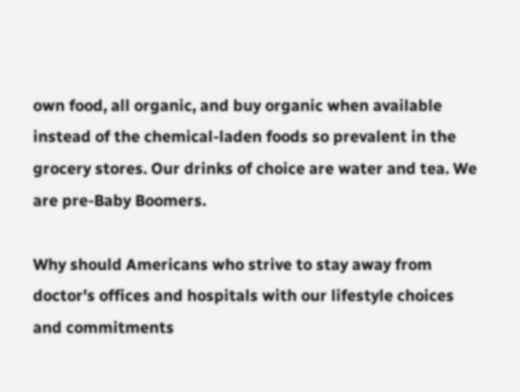own food, all organic, and buy organic when available instead of the chemical-laden foods so prevalent in the grocery stores. Our drinks of choice are water and tea. We are pre-Baby Boomers.

Why should Americans who strive to stay away from doctor's offices and hospitals with our lifestyle choices and commitments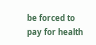be forced to pay for health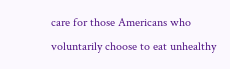care for those Americans who voluntarily choose to eat unhealthy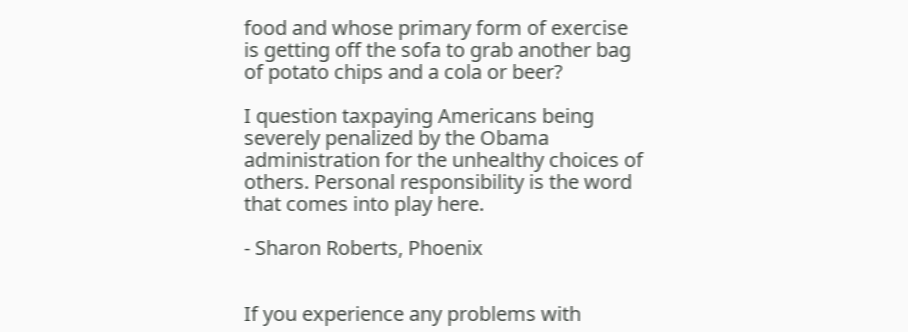food and whose primary form of exercise is getting off the sofa to grab another bag of potato chips and a cola or beer?

I question taxpaying Americans being severely penalized by the Obama administration for the unhealthy choices of others. Personal responsibility is the word that comes into play here.

- Sharon Roberts, Phoenix


If you experience any problems with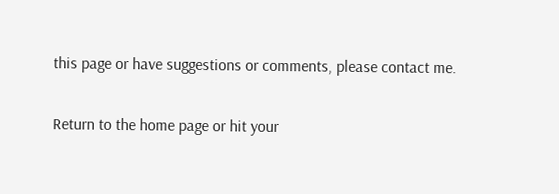this page or have suggestions or comments, please contact me.

Return to the home page or hit your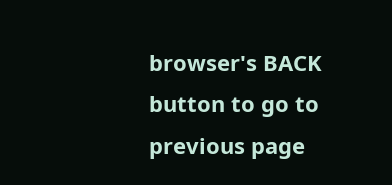browser's BACK button to go to previous page